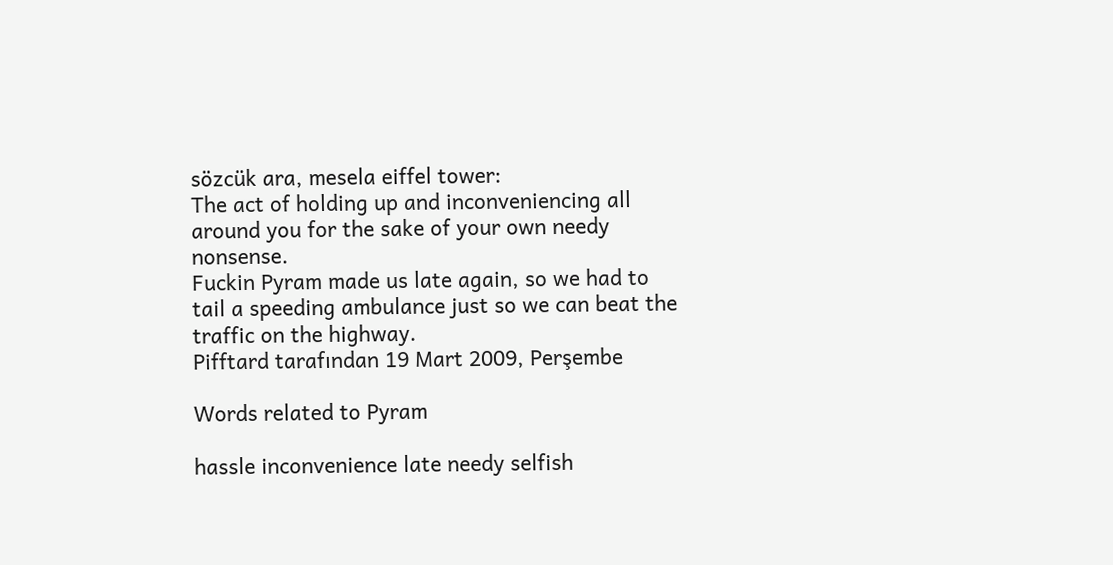sözcük ara, mesela eiffel tower:
The act of holding up and inconveniencing all around you for the sake of your own needy nonsense.
Fuckin Pyram made us late again, so we had to tail a speeding ambulance just so we can beat the traffic on the highway.
Pifftard tarafından 19 Mart 2009, Perşembe

Words related to Pyram

hassle inconvenience late needy selfish